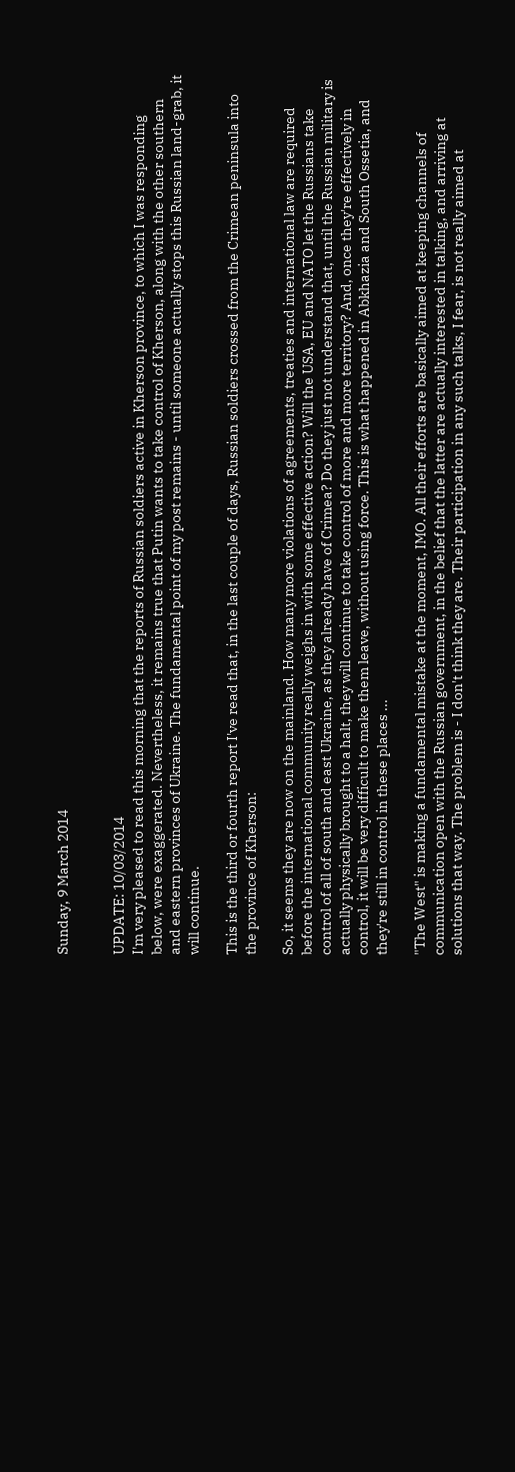Sunday, 9 March 2014


UPDATE: 10/03/2014
I'm very pleased to read this morning that the reports of Russian soldiers active in Kherson province, to which I was responding below, were exaggerated. Nevertheless, it remains true that Putin wants to take control of Kherson, along with the other southern and eastern provinces of Ukraine. The fundamental point of my post remains - until someone actually stops this Russian land-grab, it will continue.

This is the third or fourth report I've read that, in the last couple of days, Russian soldiers crossed from the Crimean peninsula into the province of Kherson:

So, it seems they are now on the mainland. How many more violations of agreements, treaties and international law are required before the international community really weighs in with some effective action? Will the USA, EU and NATO let the Russians take control of all of south and east Ukraine, as they already have of Crimea? Do they just not understand that, until the Russian military is actually physically brought to a halt, they will continue to take control of more and more territory? And, once they're effectively in control, it will be very difficult to make them leave, without using force. This is what happened in Abkhazia and South Ossetia, and they're still in control in these places ...

"The West" is making a fundamental mistake at the moment, IMO. All their efforts are basically aimed at keeping channels of communication open with the Russian government, in the belief that the latter are actually interested in talking, and arriving at solutions that way. The problem is - I don't think they are. Their participation in any such talks, I fear, is not really aimed at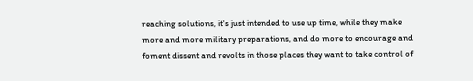reaching solutions, it's just intended to use up time, while they make more and more military preparations, and do more to encourage and foment dissent and revolts in those places they want to take control of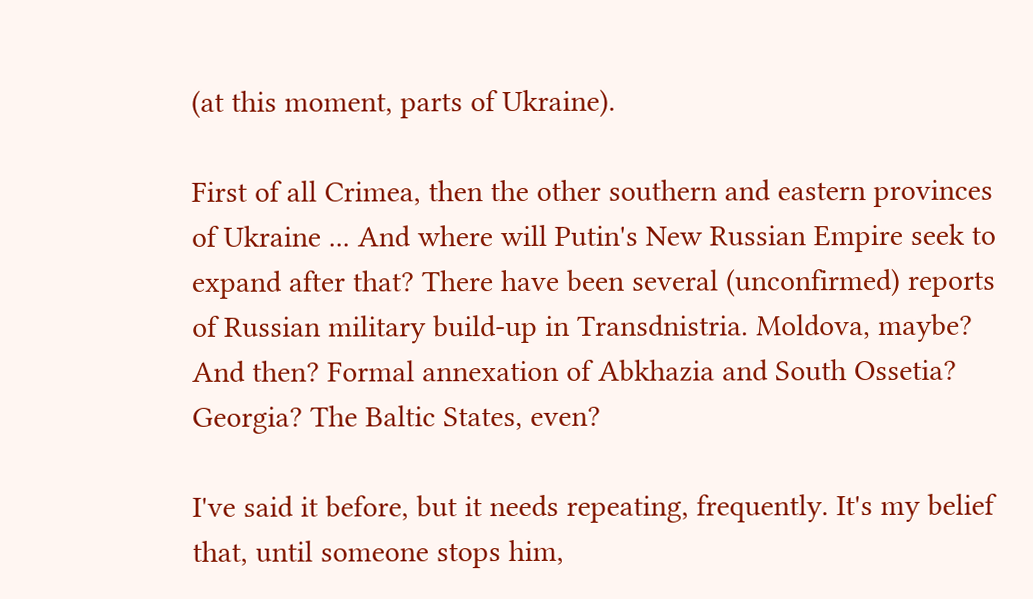(at this moment, parts of Ukraine).

First of all Crimea, then the other southern and eastern provinces of Ukraine ... And where will Putin's New Russian Empire seek to expand after that? There have been several (unconfirmed) reports of Russian military build-up in Transdnistria. Moldova, maybe? And then? Formal annexation of Abkhazia and South Ossetia? Georgia? The Baltic States, even?

I've said it before, but it needs repeating, frequently. It's my belief that, until someone stops him,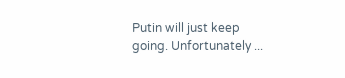Putin will just keep going. Unfortunately ...